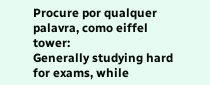Procure por qualquer palavra, como eiffel tower:
Generally studying hard for exams, while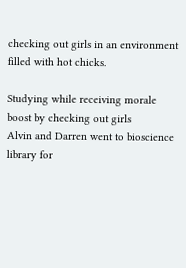checking out girls in an environment filled with hot chicks.

Studying while receiving morale boost by checking out girls
Alvin and Darren went to bioscience library for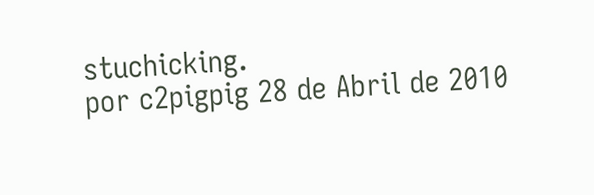stuchicking.
por c2pigpig 28 de Abril de 2010